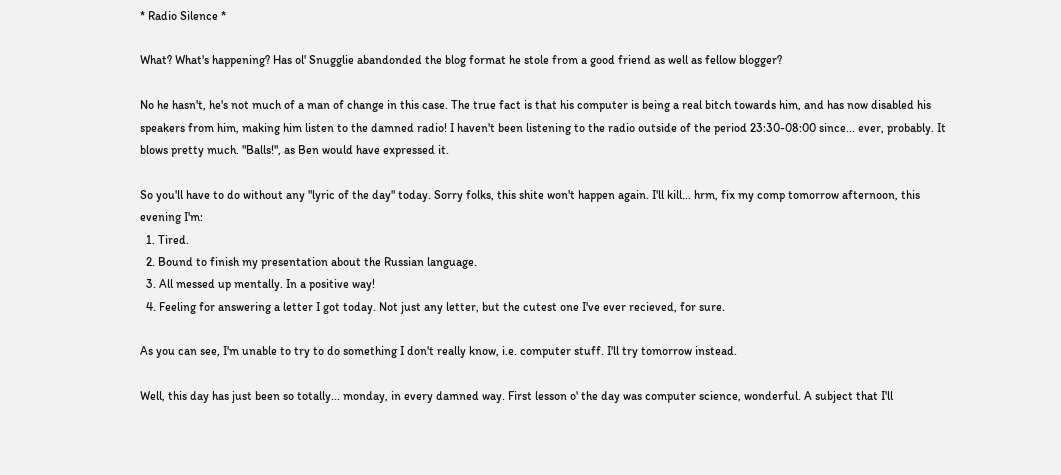* Radio Silence *

What? What's happening? Has ol' Snugglie abandonded the blog format he stole from a good friend as well as fellow blogger?

No he hasn't, he's not much of a man of change in this case. The true fact is that his computer is being a real bitch towards him, and has now disabled his speakers from him, making him listen to the damned radio! I haven't been listening to the radio outside of the period 23:30-08:00 since... ever, probably. It blows pretty much. "Balls!", as Ben would have expressed it.

So you'll have to do without any "lyric of the day" today. Sorry folks, this shite won't happen again. I'll kill... hrm, fix my comp tomorrow afternoon, this evening I'm:
  1. Tired.
  2. Bound to finish my presentation about the Russian language.
  3. All messed up mentally. In a positive way!
  4. Feeling for answering a letter I got today. Not just any letter, but the cutest one I've ever recieved, for sure.

As you can see, I'm unable to try to do something I don't really know, i.e. computer stuff. I'll try tomorrow instead.

Well, this day has just been so totally... monday, in every damned way. First lesson o' the day was computer science, wonderful. A subject that I'll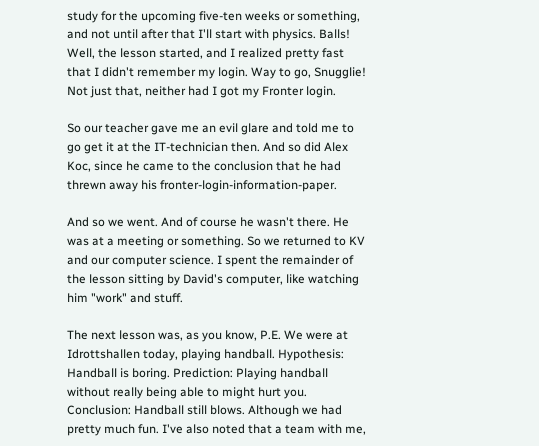study for the upcoming five-ten weeks or something, and not until after that I'll start with physics. Balls! Well, the lesson started, and I realized pretty fast that I didn't remember my login. Way to go, Snugglie! Not just that, neither had I got my Fronter login.

So our teacher gave me an evil glare and told me to go get it at the IT-technician then. And so did Alex Koc, since he came to the conclusion that he had threwn away his fronter-login-information-paper.

And so we went. And of course he wasn't there. He was at a meeting or something. So we returned to KV and our computer science. I spent the remainder of the lesson sitting by David's computer, like watching him "work" and stuff.

The next lesson was, as you know, P.E. We were at Idrottshallen today, playing handball. Hypothesis: Handball is boring. Prediction: Playing handball without really being able to might hurt you. Conclusion: Handball still blows. Although we had pretty much fun. I've also noted that a team with me,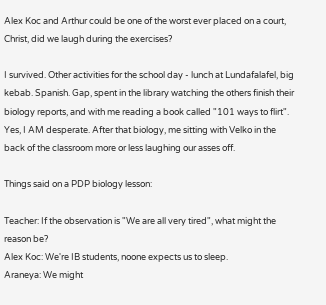Alex Koc and Arthur could be one of the worst ever placed on a court, Christ, did we laugh during the exercises?

I survived. Other activities for the school day - lunch at Lundafalafel, big kebab. Spanish. Gap, spent in the library watching the others finish their biology reports, and with me reading a book called "101 ways to flirt". Yes, I AM desperate. After that biology, me sitting with Velko in the back of the classroom more or less laughing our asses off.

Things said on a PDP biology lesson:

Teacher: If the observation is "We are all very tired", what might the reason be?
Alex Koc: We're IB students, noone expects us to sleep.
Araneya: We might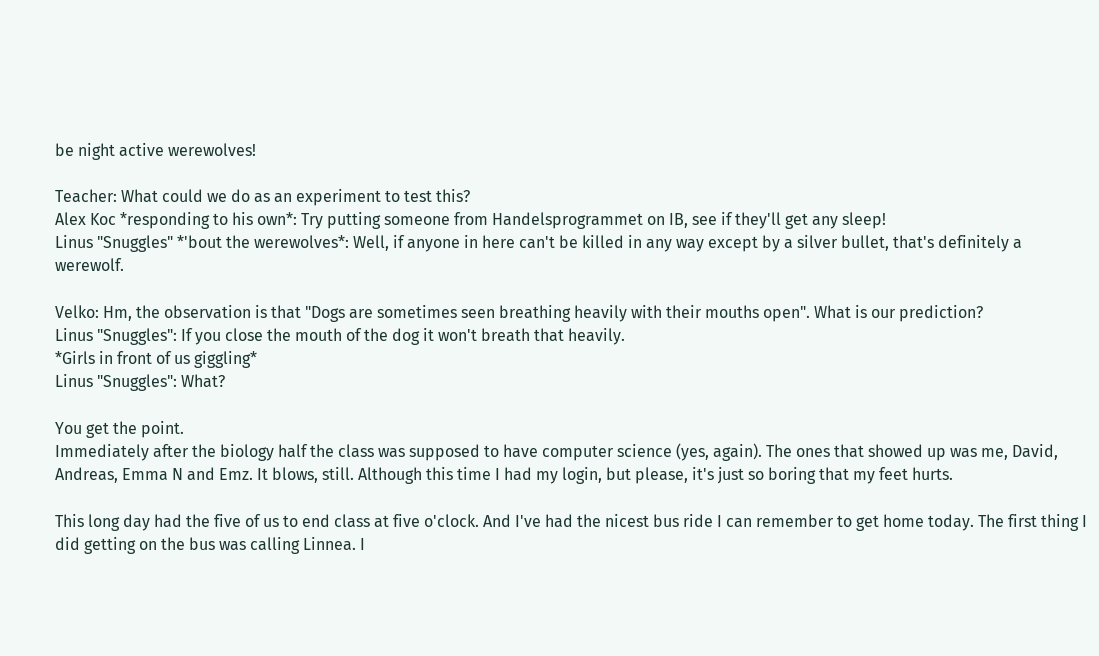be night active werewolves!

Teacher: What could we do as an experiment to test this?
Alex Koc *responding to his own*: Try putting someone from Handelsprogrammet on IB, see if they'll get any sleep!
Linus "Snuggles" *'bout the werewolves*: Well, if anyone in here can't be killed in any way except by a silver bullet, that's definitely a werewolf.

Velko: Hm, the observation is that "Dogs are sometimes seen breathing heavily with their mouths open". What is our prediction?
Linus "Snuggles": If you close the mouth of the dog it won't breath that heavily.
*Girls in front of us giggling*
Linus "Snuggles": What?

You get the point.
Immediately after the biology half the class was supposed to have computer science (yes, again). The ones that showed up was me, David, Andreas, Emma N and Emz. It blows, still. Although this time I had my login, but please, it's just so boring that my feet hurts.

This long day had the five of us to end class at five o'clock. And I've had the nicest bus ride I can remember to get home today. The first thing I did getting on the bus was calling Linnea. I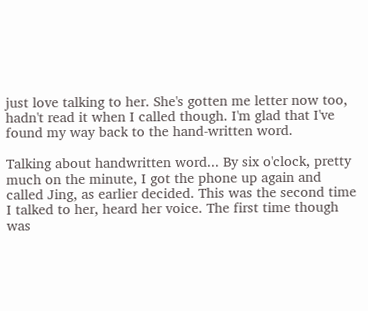just love talking to her. She's gotten me letter now too, hadn't read it when I called though. I'm glad that I've found my way back to the hand-written word.

Talking about handwritten word... By six o'clock, pretty much on the minute, I got the phone up again and called Jing, as earlier decided. This was the second time I talked to her, heard her voice. The first time though was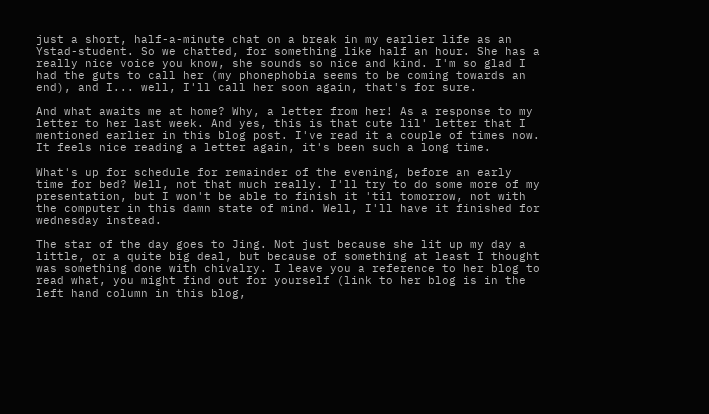just a short, half-a-minute chat on a break in my earlier life as an Ystad-student. So we chatted, for something like half an hour. She has a really nice voice you know, she sounds so nice and kind. I'm so glad I had the guts to call her (my phonephobia seems to be coming towards an end), and I... well, I'll call her soon again, that's for sure.

And what awaits me at home? Why, a letter from her! As a response to my letter to her last week. And yes, this is that cute lil' letter that I mentioned earlier in this blog post. I've read it a couple of times now. It feels nice reading a letter again, it's been such a long time.

What's up for schedule for remainder of the evening, before an early time for bed? Well, not that much really. I'll try to do some more of my presentation, but I won't be able to finish it 'til tomorrow, not with the computer in this damn state of mind. Well, I'll have it finished for wednesday instead.

The star of the day goes to Jing. Not just because she lit up my day a little, or a quite big deal, but because of something at least I thought was something done with chivalry. I leave you a reference to her blog to read what, you might find out for yourself (link to her blog is in the left hand column in this blog,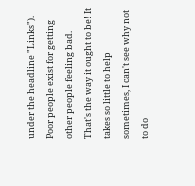under the headline "Links"). Poor people exist for getting other people feeling bad. That's the way it ought to be! It takes so little to help sometimes, I can't see why not to do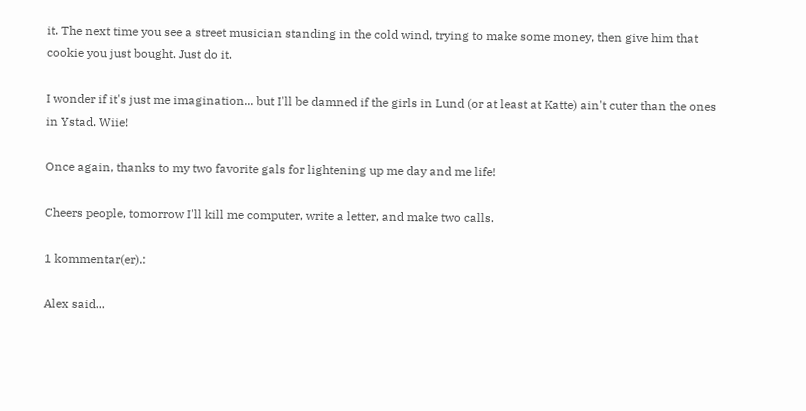it. The next time you see a street musician standing in the cold wind, trying to make some money, then give him that cookie you just bought. Just do it.

I wonder if it's just me imagination... but I'll be damned if the girls in Lund (or at least at Katte) ain't cuter than the ones in Ystad. Wiie!

Once again, thanks to my two favorite gals for lightening up me day and me life!

Cheers people, tomorrow I'll kill me computer, write a letter, and make two calls.

1 kommentar(er).:

Alex said...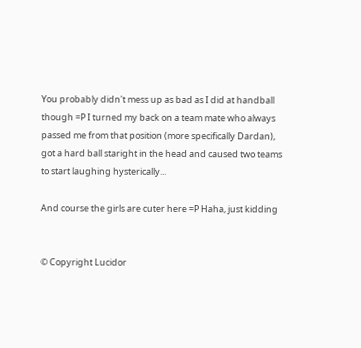You probably didn't mess up as bad as I did at handball though =P I turned my back on a team mate who always passed me from that position (more specifically Dardan), got a hard ball staright in the head and caused two teams to start laughing hysterically...

And course the girls are cuter here =P Haha, just kidding


© Copyright Lucidor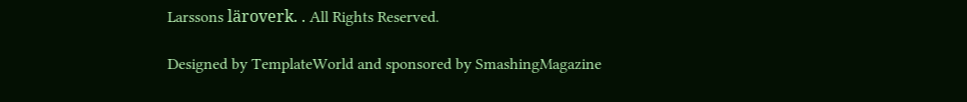Larssons läroverk. . All Rights Reserved.

Designed by TemplateWorld and sponsored by SmashingMagazine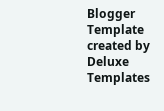Blogger Template created by Deluxe Templates